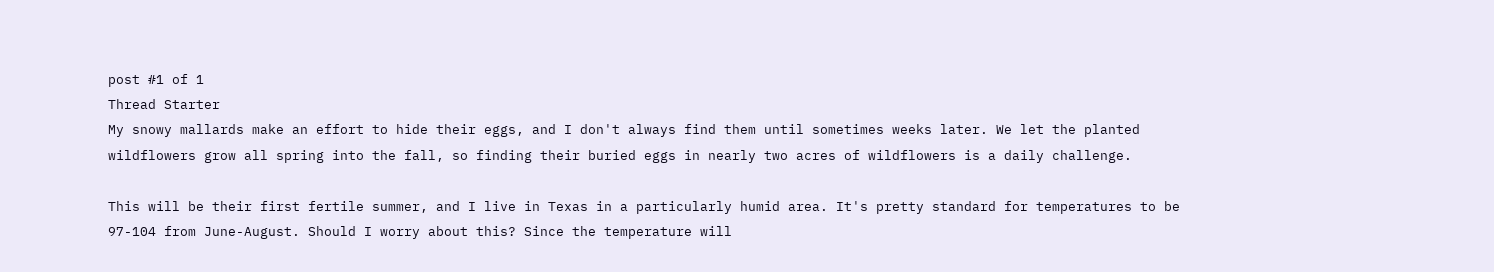post #1 of 1
Thread Starter
My snowy mallards make an effort to hide their eggs, and I don't always find them until sometimes weeks later. We let the planted wildflowers grow all spring into the fall, so finding their buried eggs in nearly two acres of wildflowers is a daily challenge.

This will be their first fertile summer, and I live in Texas in a particularly humid area. It's pretty standard for temperatures to be 97-104 from June-August. Should I worry about this? Since the temperature will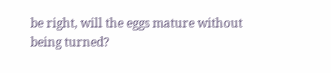be right, will the eggs mature without being turned?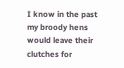I know in the past my broody hens would leave their clutches for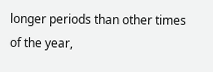longer periods than other times of the year,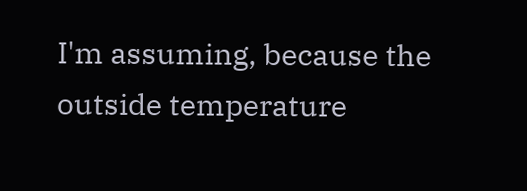I'm assuming, because the outside temperature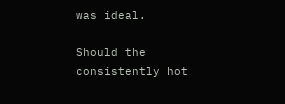was ideal.

Should the consistently hot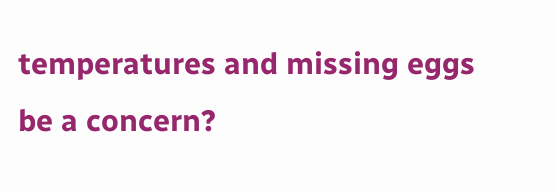temperatures and missing eggs be a concern?